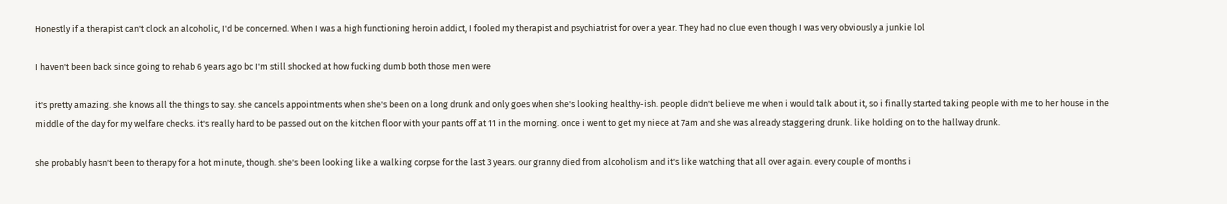Honestly if a therapist can't clock an alcoholic, I'd be concerned. When I was a high functioning heroin addict, I fooled my therapist and psychiatrist for over a year. They had no clue even though I was very obviously a junkie lol

I haven't been back since going to rehab 6 years ago bc I'm still shocked at how fucking dumb both those men were

it's pretty amazing. she knows all the things to say. she cancels appointments when she's been on a long drunk and only goes when she's looking healthy-ish. people didn't believe me when i would talk about it, so i finally started taking people with me to her house in the middle of the day for my welfare checks. it's really hard to be passed out on the kitchen floor with your pants off at 11 in the morning. once i went to get my niece at 7am and she was already staggering drunk. like holding on to the hallway drunk.

she probably hasn't been to therapy for a hot minute, though. she's been looking like a walking corpse for the last 3 years. our granny died from alcoholism and it's like watching that all over again. every couple of months i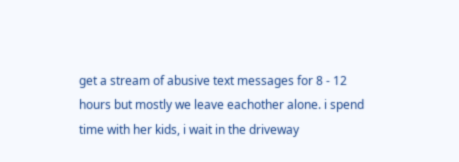get a stream of abusive text messages for 8 - 12 hours but mostly we leave eachother alone. i spend time with her kids, i wait in the driveway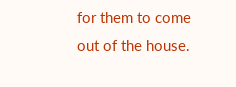for them to come out of the house.